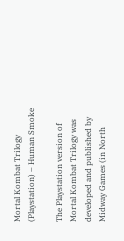Mortal Kombat Trilogy (Playstation) – Human Smoke

The Playstation version of Mortal Kombat Trilogy was developed and published by Midway Games (in North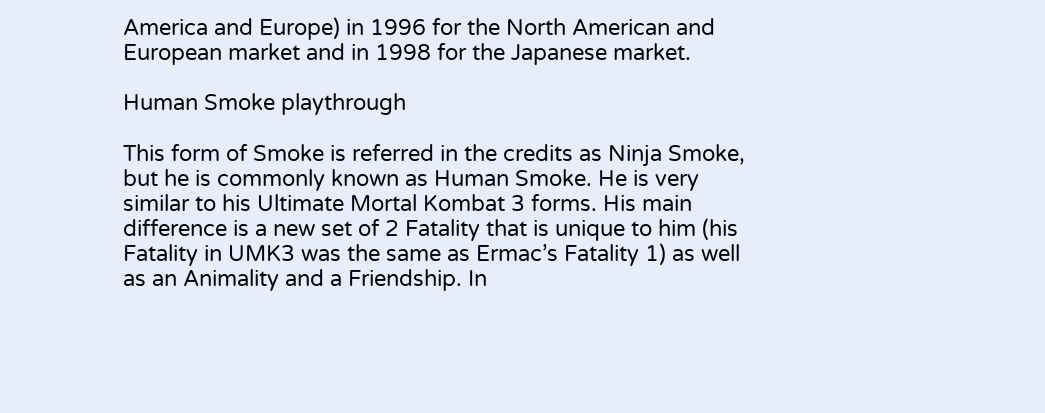America and Europe) in 1996 for the North American and European market and in 1998 for the Japanese market.

Human Smoke playthrough

This form of Smoke is referred in the credits as Ninja Smoke, but he is commonly known as Human Smoke. He is very similar to his Ultimate Mortal Kombat 3 forms. His main difference is a new set of 2 Fatality that is unique to him (his Fatality in UMK3 was the same as Ermac’s Fatality 1) as well as an Animality and a Friendship. In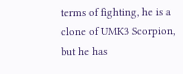terms of fighting, he is a clone of UMK3 Scorpion, but he has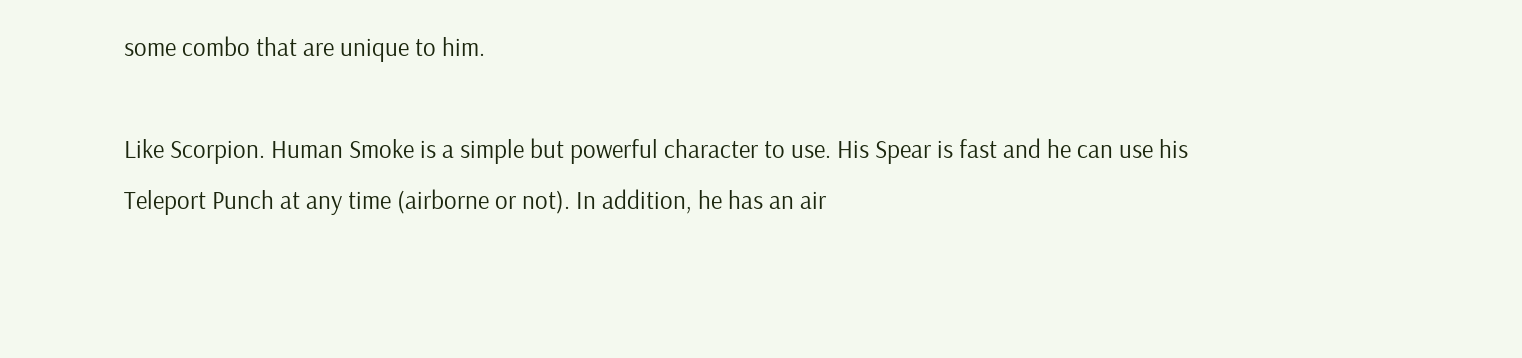some combo that are unique to him.

Like Scorpion. Human Smoke is a simple but powerful character to use. His Spear is fast and he can use his Teleport Punch at any time (airborne or not). In addition, he has an air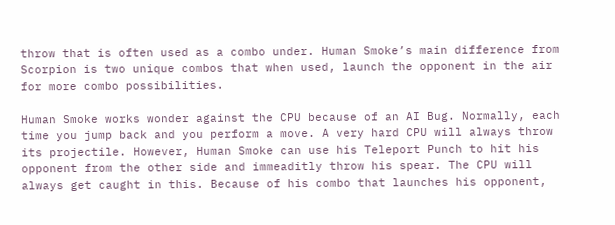throw that is often used as a combo under. Human Smoke’s main difference from Scorpion is two unique combos that when used, launch the opponent in the air for more combo possibilities.

Human Smoke works wonder against the CPU because of an AI Bug. Normally, each time you jump back and you perform a move. A very hard CPU will always throw its projectile. However, Human Smoke can use his Teleport Punch to hit his opponent from the other side and immeaditly throw his spear. The CPU will always get caught in this. Because of his combo that launches his opponent,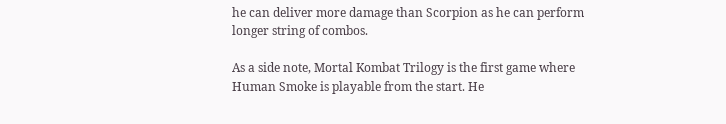he can deliver more damage than Scorpion as he can perform longer string of combos.

As a side note, Mortal Kombat Trilogy is the first game where Human Smoke is playable from the start. He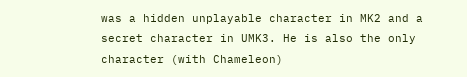was a hidden unplayable character in MK2 and a secret character in UMK3. He is also the only character (with Chameleon)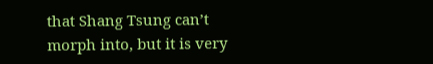that Shang Tsung can’t morph into, but it is very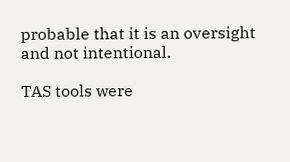probable that it is an oversight and not intentional.

TAS tools were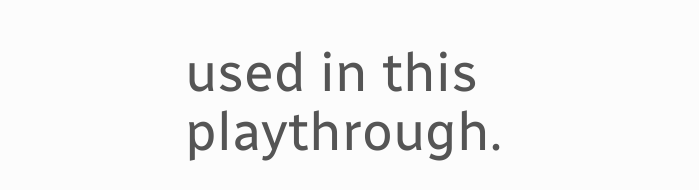used in this playthrough.